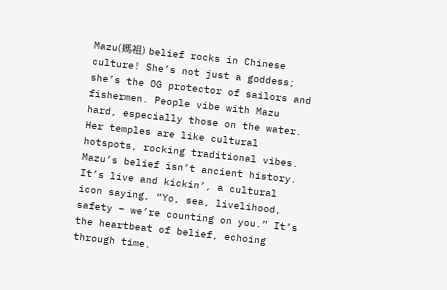Mazu(媽祖) belief rocks in Chinese culture! She’s not just a goddess; she’s the OG protector of sailors and fishermen. People vibe with Mazu hard, especially those on the water. Her temples are like cultural hotspots, rocking traditional vibes. Mazu’s belief isn’t ancient history. It’s live and kickin’, a cultural icon saying, “Yo, sea, livelihood, safety – we’re counting on you.” It’s the heartbeat of belief, echoing through time.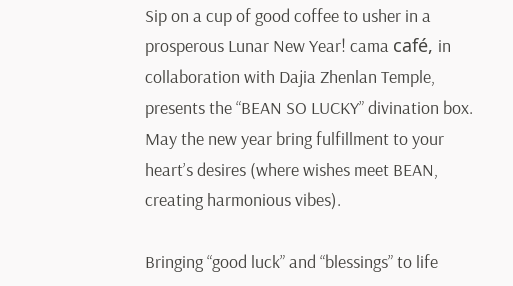Sip on a cup of good coffee to usher in a prosperous Lunar New Year! cama café, in collaboration with Dajia Zhenlan Temple, presents the “BEAN SO LUCKY” divination box. May the new year bring fulfillment to your heart’s desires (where wishes meet BEAN, creating harmonious vibes).

Bringing “good luck” and “blessings” to life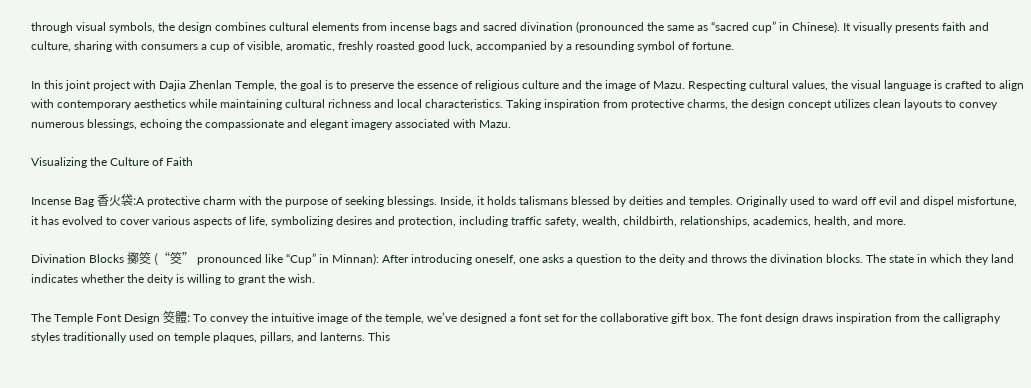through visual symbols, the design combines cultural elements from incense bags and sacred divination (pronounced the same as “sacred cup” in Chinese). It visually presents faith and culture, sharing with consumers a cup of visible, aromatic, freshly roasted good luck, accompanied by a resounding symbol of fortune.

In this joint project with Dajia Zhenlan Temple, the goal is to preserve the essence of religious culture and the image of Mazu. Respecting cultural values, the visual language is crafted to align with contemporary aesthetics while maintaining cultural richness and local characteristics. Taking inspiration from protective charms, the design concept utilizes clean layouts to convey numerous blessings, echoing the compassionate and elegant imagery associated with Mazu.

Visualizing the Culture of Faith

Incense Bag 香火袋:A protective charm with the purpose of seeking blessings. Inside, it holds talismans blessed by deities and temples. Originally used to ward off evil and dispel misfortune, it has evolved to cover various aspects of life, symbolizing desires and protection, including traffic safety, wealth, childbirth, relationships, academics, health, and more.

Divination Blocks 擲筊 (“筊” pronounced like “Cup” in Minnan): After introducing oneself, one asks a question to the deity and throws the divination blocks. The state in which they land indicates whether the deity is willing to grant the wish.

The Temple Font Design 筊體: To convey the intuitive image of the temple, we’ve designed a font set for the collaborative gift box. The font design draws inspiration from the calligraphy styles traditionally used on temple plaques, pillars, and lanterns. This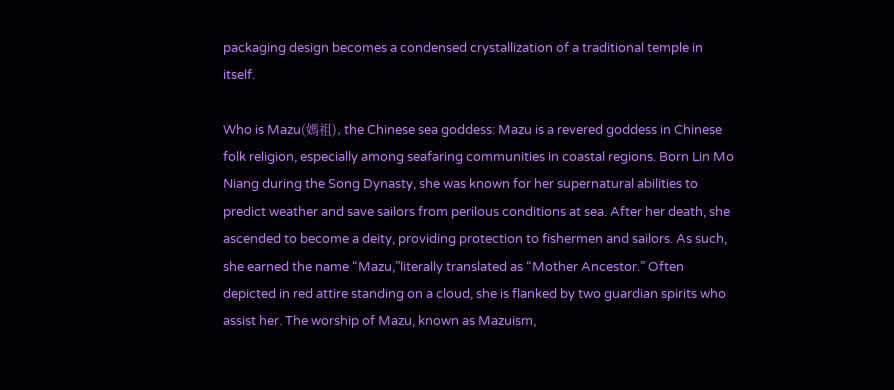packaging design becomes a condensed crystallization of a traditional temple in itself.

Who is Mazu(媽祖), the Chinese sea goddess: Mazu is a revered goddess in Chinese folk religion, especially among seafaring communities in coastal regions. Born Lin Mo Niang during the Song Dynasty, she was known for her supernatural abilities to predict weather and save sailors from perilous conditions at sea. After her death, she ascended to become a deity, providing protection to fishermen and sailors. As such, she earned the name “Mazu,”literally translated as “Mother Ancestor.” Often depicted in red attire standing on a cloud, she is flanked by two guardian spirits who assist her. The worship of Mazu, known as Mazuism,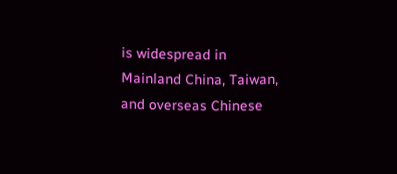is widespread in Mainland China, Taiwan, and overseas Chinese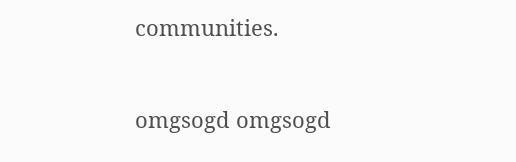communities.


omgsogd omgsogd